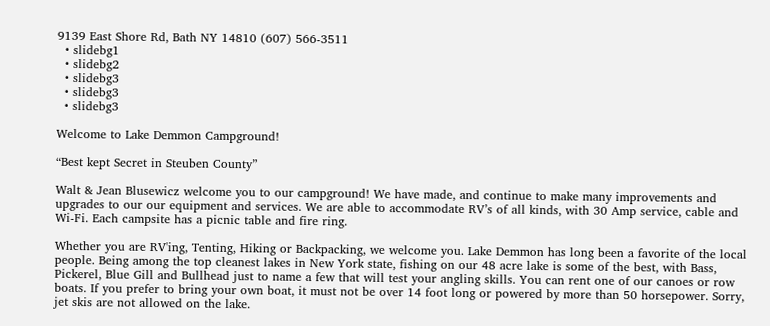9139 East Shore Rd, Bath NY 14810 (607) 566-3511
  • slidebg1
  • slidebg2
  • slidebg3
  • slidebg3
  • slidebg3

Welcome to Lake Demmon Campground!

“Best kept Secret in Steuben County”

Walt & Jean Blusewicz welcome you to our campground! We have made, and continue to make many improvements and upgrades to our our equipment and services. We are able to accommodate RV’s of all kinds, with 30 Amp service, cable and Wi-Fi. Each campsite has a picnic table and fire ring.

Whether you are RV'ing, Tenting, Hiking or Backpacking, we welcome you. Lake Demmon has long been a favorite of the local people. Being among the top cleanest lakes in New York state, fishing on our 48 acre lake is some of the best, with Bass, Pickerel, Blue Gill and Bullhead just to name a few that will test your angling skills. You can rent one of our canoes or row boats. If you prefer to bring your own boat, it must not be over 14 foot long or powered by more than 50 horsepower. Sorry, jet skis are not allowed on the lake.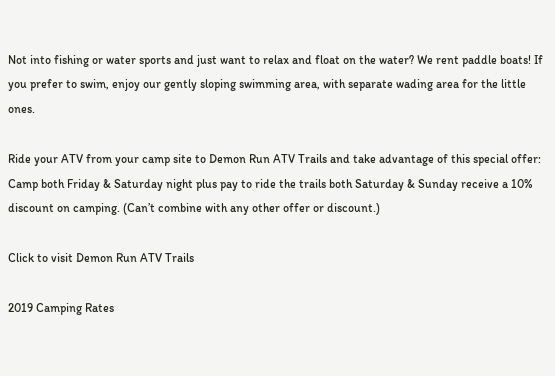Not into fishing or water sports and just want to relax and float on the water? We rent paddle boats! If you prefer to swim, enjoy our gently sloping swimming area, with separate wading area for the little ones.

Ride your ATV from your camp site to Demon Run ATV Trails and take advantage of this special offer: Camp both Friday & Saturday night plus pay to ride the trails both Saturday & Sunday receive a 10% discount on camping. (Can’t combine with any other offer or discount.)

Click to visit Demon Run ATV Trails

2019 Camping Rates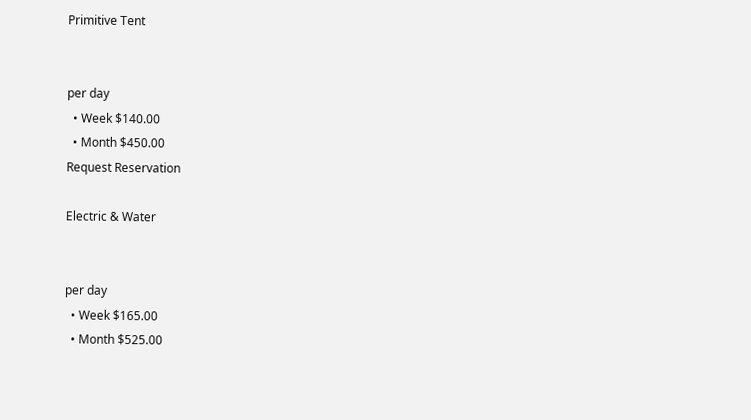Primitive Tent


per day
  • Week $140.00
  • Month $450.00
Request Reservation

Electric & Water


per day
  • Week $165.00
  • Month $525.00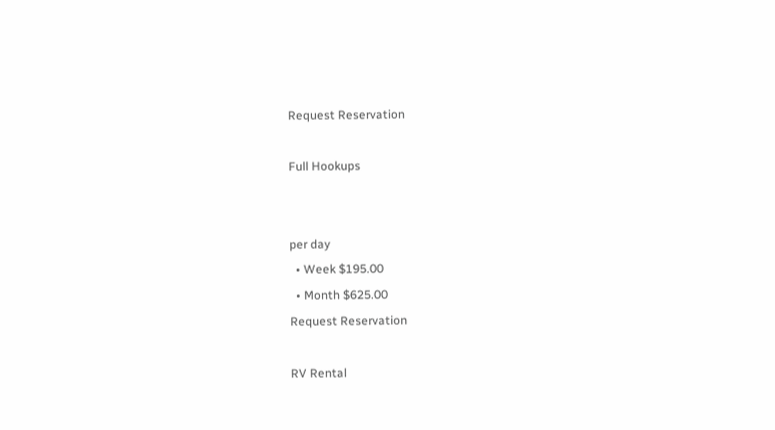Request Reservation

Full Hookups


per day
  • Week $195.00
  • Month $625.00
Request Reservation

RV Rental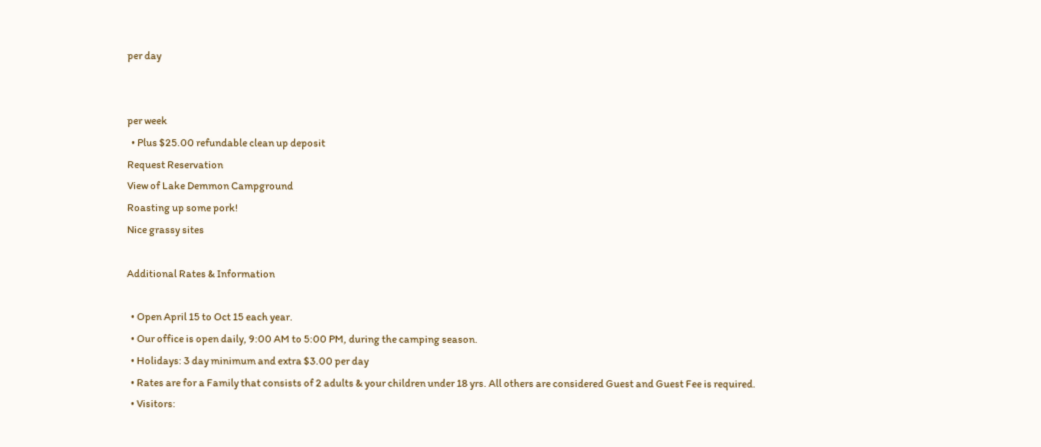per day


per week
  • Plus $25.00 refundable clean up deposit
Request Reservation
View of Lake Demmon Campground
Roasting up some pork!
Nice grassy sites

Additional Rates & Information

  • Open April 15 to Oct 15 each year.
  • Our office is open daily, 9:00 AM to 5:00 PM, during the camping season.
  • Holidays: 3 day minimum and extra $3.00 per day
  • Rates are for a Family that consists of 2 adults & your children under 18 yrs. All others are considered Guest and Guest Fee is required.
  • Visitors: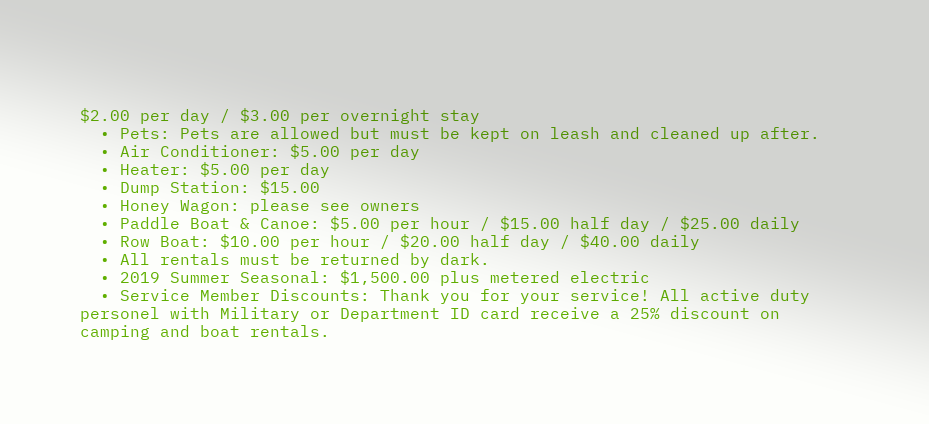$2.00 per day / $3.00 per overnight stay
  • Pets: Pets are allowed but must be kept on leash and cleaned up after.
  • Air Conditioner: $5.00 per day
  • Heater: $5.00 per day
  • Dump Station: $15.00
  • Honey Wagon: please see owners
  • Paddle Boat & Canoe: $5.00 per hour / $15.00 half day / $25.00 daily
  • Row Boat: $10.00 per hour / $20.00 half day / $40.00 daily
  • All rentals must be returned by dark.
  • 2019 Summer Seasonal: $1,500.00 plus metered electric
  • Service Member Discounts: Thank you for your service! All active duty personel with Military or Department ID card receive a 25% discount on camping and boat rentals.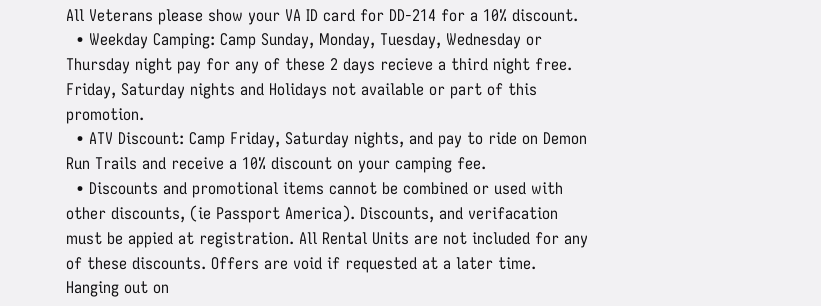All Veterans please show your VA ID card for DD-214 for a 10% discount.
  • Weekday Camping: Camp Sunday, Monday, Tuesday, Wednesday or Thursday night pay for any of these 2 days recieve a third night free. Friday, Saturday nights and Holidays not available or part of this promotion.
  • ATV Discount: Camp Friday, Saturday nights, and pay to ride on Demon Run Trails and receive a 10% discount on your camping fee.
  • Discounts and promotional items cannot be combined or used with other discounts, (ie Passport America). Discounts, and verifacation must be appied at registration. All Rental Units are not included for any of these discounts. Offers are void if requested at a later time.
Hanging out on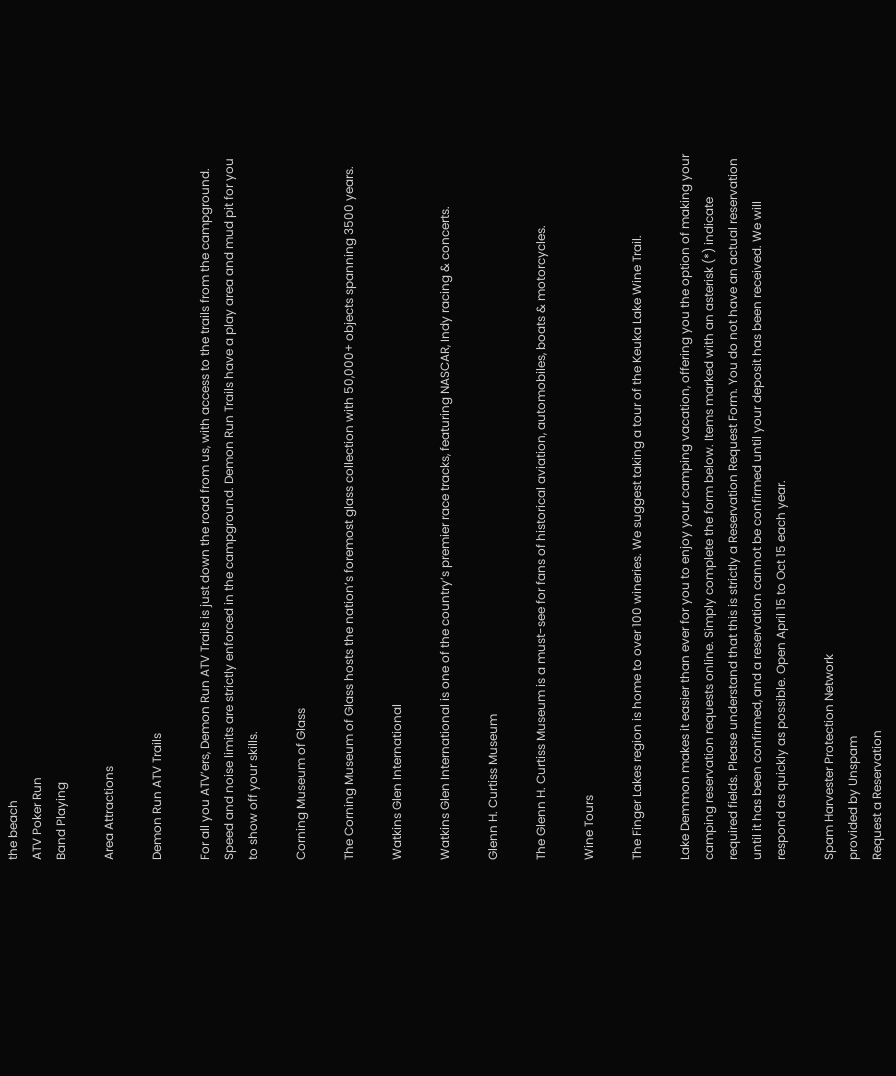the beach
ATV Poker Run
Band Playing

Area Attractions

Demon Run ATV Trails

For all you ATV’ers, Demon Run ATV Trails is just down the road from us, with access to the trails from the campground. Speed and noise limits are strictly enforced in the campground. Demon Run Trails have a play area and mud pit for you to show off your skills.

Corning Museum of Glass

The Corning Museum of Glass hosts the nation’s foremost glass collection with 50,000+ objects spanning 3500 years.

Watkins Glen International

Watkins Glen International is one of the country’s premier race tracks, featuring NASCAR, Indy racing & concerts.

Glenn H. Curtiss Museum

The Glenn H. Curtiss Museum is a must-see for fans of historical aviation, automobiles, boats & motorcycles.

Wine Tours

The Finger Lakes region is home to over 100 wineries. We suggest taking a tour of the Keuka Lake Wine Trail.

Lake Demmon makes it easier than ever for you to enjoy your camping vacation, offering you the option of making your camping reservation requests online. Simply complete the form below. Items marked with an asterisk (*) indicate required fields. Please understand that this is strictly a Reservation Request Form. You do not have an actual reservation until it has been confirmed, and a reservation cannot be confirmed until your deposit has been received. We will respond as quickly as possible. Open April 15 to Oct 15 each year.

Spam Harvester Protection Network
provided by Unspam
Request a Reservation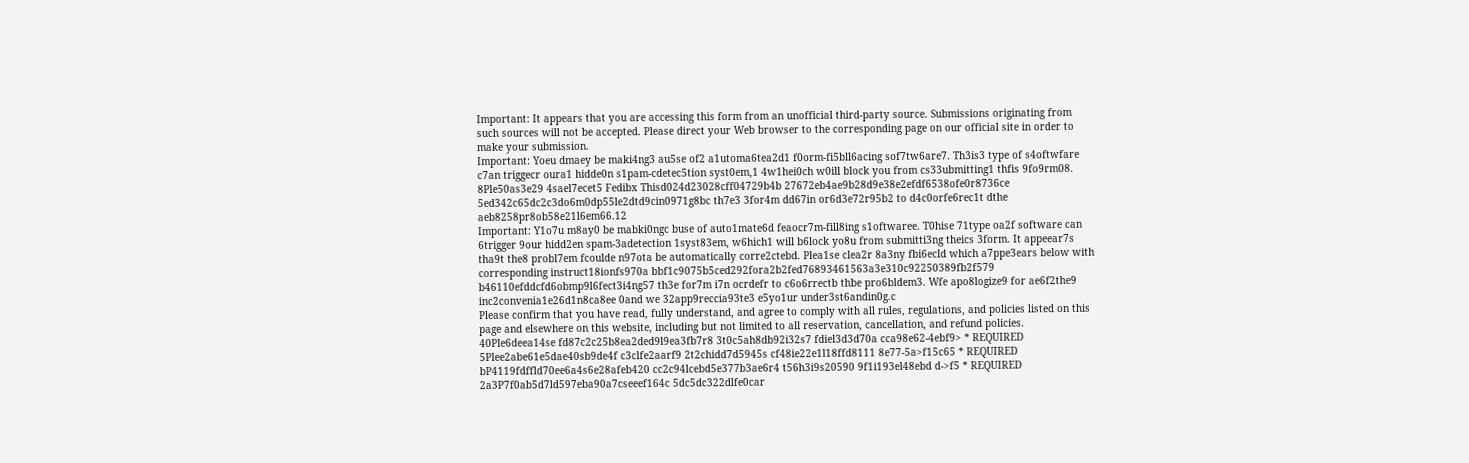Important: It appears that you are accessing this form from an unofficial third-party source. Submissions originating from such sources will not be accepted. Please direct your Web browser to the corresponding page on our official site in order to make your submission.
Important: Yoeu dmaey be maki4ng3 au5se of2 a1utoma6tea2d1 f0orm-fi5bll6acing sof7tw6are7. Th3is3 type of s4oftwfare c7an triggecr oura1 hidde0n s1pam-cdetec5tion syst0em,1 4w1hei0ch w0ill block you from cs33ubmitting1 thfis 9fo9rm08. 8Ple50as3e29 4sael7ecet5 Fedibx Thisd024d23028cff04729b4b 27672eb4ae9b28d9e38e2efdf6538ofe0r8736ce 5ed342c65dc2c3do6m0dp55le2dtd9cin0971g8bc th7e3 3for4m dd67in or6d3e72r95b2 to d4c0orfe6rec1t dthe aeb8258pr8ob58e21l6em66.12
Important: Y1o7u m8ay0 be mabki0ngc buse of auto1mate6d feaocr7m-fill8ing s1oftwaree. T0hise 71type oa2f software can 6trigger 9our hidd2en spam-3adetection 1syst83em, w6hich1 will b6lock yo8u from submitti3ng theics 3form. It appeear7s tha9t the8 probl7em fcoulde n97ota be automatically corre2ctebd. Plea1se clea2r 8a3ny fbi6ecld which a7ppe3ears below with corresponding instruct18ionfs970a bbf1c9075b5ced292fora2b2fed76893461563a3e310c92250389fb2f579 b46110efddcfd6obmp9l6fect3i4ng57 th3e for7m i7n ocrdefr to c6o6rrectb thbe pro6bldem3. Wfe apo8logize9 for ae6f2the9 inc2convenia1e26d1n8ca8ee 0and we 32app9reccia93te3 e5yo1ur under3st6andin0g.c
Please confirm that you have read, fully understand, and agree to comply with all rules, regulations, and policies listed on this page and elsewhere on this website, including but not limited to all reservation, cancellation, and refund policies.
40Ple6deea14se fd87c2c25b8ea2ded9l9ea3fb7r8 3t0c5ah8db92i32s7 fdiel3d3d70a cca98e62-4ebf9> * REQUIRED
5Plee2abe61e5dae40sb9de4f c3clfe2aarf9 2t2chidd7d5945s cf48ie22e1l18ffd8111 8e77-5a>f15c65 * REQUIRED
bP4119fdffld70ee6a4s6e28afeb420 cc2c94lcebd5e377b3ae6r4 t56h3i9s20590 9f1i193el48ebd d->f5 * REQUIRED
2a3P7f0ab5d7ld597eba90a7cseeef164c 5dc5dc322dlfe0car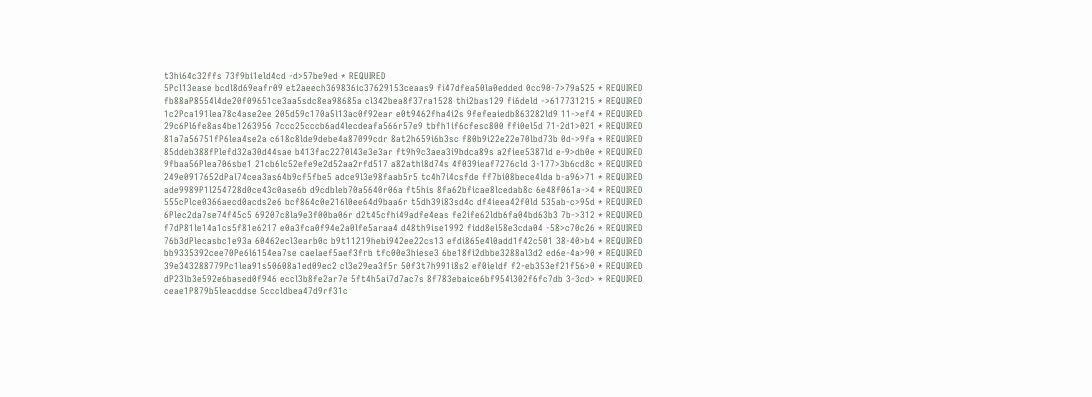t3hi64c32ffs 73f9bi1eld4cd -d>57be9ed * REQUIRED
5Pcl13ease bcdl8d69eafr09 et2aeech369836ic37629153ceaas9 fi47dfea50la0edded 0cc90-7>79a525 * REQUIRED
fb88aP8554l4de20f09651ce3aa5sdc8ea98685a cl342bea8f37ra1528 thi2bas129 fi6deld ->617731215 * REQUIRED
1c2Pca191lea78c4ase2ee 205d59c170a5l13ac0f92ear e0t9462fha4i2s 9fefeaiedb863282ld9 11->ef4 * REQUIRED
29c6Pl6fe8as4be1263956 7ccc25cccb6ad4lecdeafa566r57e9 tbfh1if6cfesc800 ffi0el5d 71-2d1>021 * REQUIRED
81a7a56751fP6lea4se2a c618c8lde9debe4a87099cdr 8at2h659i6b3sc f80b9i22e22e70lbd73b 0d->9fa * REQUIRED
85ddeb388fPlefd32a30d44sae b413fac2270l43e3e3ar ft9h9c3aea3i9bdca89s a2fiee5387ld e-9>db0e * REQUIRED
9fbaa56Plea706sbe1 21cb6lc52efe9e2d52aa2rfd517 a82athi8d74s 4f039ieaf7276cld 3-177>3b6cd8c * REQUIRED
249e0917652dPal74cea3as64b9cf5fbe5 adce9l3e98faab5r5 tc4h7i4csfde ff7bi08bece4lda b-a96>71 * REQUIRED
ade9989P1l254728d0ce43c0ase6b d9cdbleb70a5640r06a ft5his 8fa62bficae8lcedab8c 6e48f061a->4 * REQUIRED
555cPlce0366aecd0acds2e6 bcf864c0e216l0ee64d9baa6r t5dh39i83sd4c df4ieea42f0ld 535ab-c>95d * REQUIRED
6Plec2da7se74f45c5 69207c8la9e3f00ba06r d2t45cfhi49adfe4eas fe2ife62ldb6fa04bd63b3 7b->312 * REQUIRED
f7dP81le14a1cs5f81e6217 e0a3fca0f94e2a0lfe5araa4 d48th9ise1992 fidd8el58e3cda04 -58>c70c26 * REQUIRED
76b3dPlecasbc1e93a 60462ecl3earb0c b9t11219hebi942ee22cs13 efdi865e4l0add1f42c501 38-40>b4 * REQUIRED
bb9335392cee70Pe6l6154ea7se caelaef5aef3frb tfc00e3hiese3 6be18fi2dbbe3288al3d2 ed6e-4a>90 * REQUIRED
39e343288779Pc1lea91s50608a1ed09ec2 cl3e29ea3f5r 50f3t7h991i8s2 ef0ieldf f2-eb353ef21f56>0 * REQUIRED
dP23lb3e592e6based0f946 eccl3b8fe2ar7e 5ft4h5ai7d7ac7s 8f783ebaice6bf954l302f6fc7db 3-3cd> * REQUIRED
ceae1P879b5leacddse 5cccldbea47d9rf31c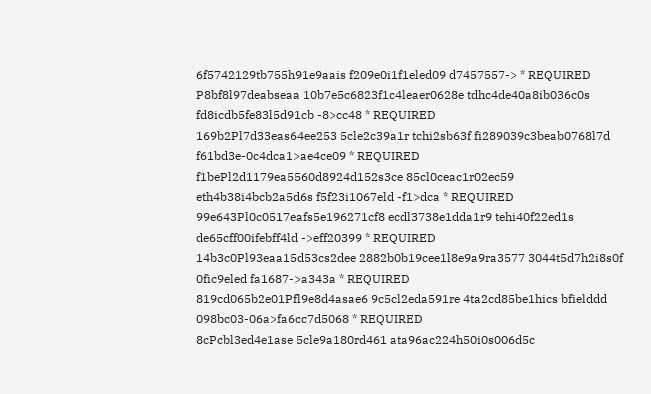6f5742129tb755h91e9aais f209e0i1f1eled09 d7457557-> * REQUIRED
P8bf8l97deabseaa 10b7e5c6823f1c4leaer0628e tdhc4de40a8ib036c0s fd8icdb5fe83l5d91cb -8>cc48 * REQUIRED
169b2Pl7d33eas64ee253 5cle2c39a1r tchi2sb63f fi289039c3beab0768l7d f61bd3e-0c4dca1>ae4ce09 * REQUIRED
f1bePl2d1179ea5560d8924d152s3ce 85cl0ceac1r02ec59 eth4b38i4bcb2a5d6s f5f23i1067eld -f1>dca * REQUIRED
99e643Pl0c0517eafs5e196271cf8 ecdl3738e1dda1r9 tehi40f22ed1s de65cff00ifebff4ld ->eff20399 * REQUIRED
14b3c0Pl93eaa15d53cs2dee 2882b0b19cee1l8e9a9ra3577 3044t5d7h2i8s0f 0fic9eled fa1687->a343a * REQUIRED
819cd065b2e01Pfl9e8d4asae6 9c5cl2eda591re 4ta2cd85be1hics bfielddd 098bc03-06a>fa6cc7d5068 * REQUIRED
8cPcbl3ed4e1ase 5cle9a180rd461 ata96ac224h50i0s006d5c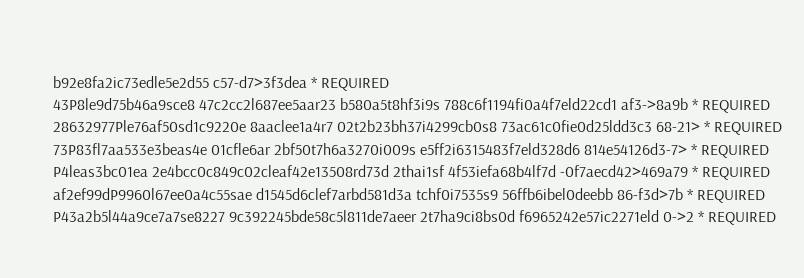b92e8fa2ic73edle5e2d55 c57-d7>3f3dea * REQUIRED
43P8le9d75b46a9sce8 47c2cc2l687ee5aar23 b580a5t8hf3i9s 788c6f1194fi0a4f7eld22cd1 af3->8a9b * REQUIRED
28632977Ple76af50sd1c9220e 8aaclee1a4r7 02t2b23bh37i4299cb0s8 73ac61c0fie0d25ldd3c3 68-21> * REQUIRED
73P83fl7aa533e3beas4e 01cfle6ar 2bf50t7h6a3270i009s e5ff2i6315483f7eld328d6 814e54126d3-7> * REQUIRED
P4leas3bc01ea 2e4bcc0c849c02cleaf42e13508rd73d 2thai1sf 4f53iefa68b4lf7d -0f7aecd42>469a79 * REQUIRED
af2ef99dP9960l67ee0a4c55sae d1545d6clef7arbd581d3a tchf0i7535s9 56ffb6ibel0deebb 86-f3d>7b * REQUIRED
P43a2b5l44a9ce7a7se8227 9c392245bde58c5l811de7aeer 2t7ha9ci8bs0d f6965242e57ic2271eld 0->2 * REQUIRED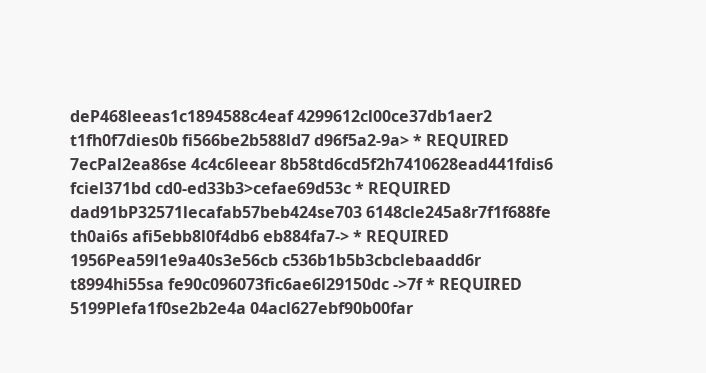deP468leeas1c1894588c4eaf 4299612cl00ce37db1aer2 t1fh0f7dies0b fi566be2b588ld7 d96f5a2-9a> * REQUIRED
7ecPal2ea86se 4c4c6leear 8b58td6cd5f2h7410628ead441fdis6 fciel371bd cd0-ed33b3>cefae69d53c * REQUIRED
dad91bP32571lecafab57beb424se703 6148cle245a8r7f1f688fe th0ai6s afi5ebb8l0f4db6 eb884fa7-> * REQUIRED
1956Pea59l1e9a40s3e56cb c536b1b5b3cbclebaadd6r t8994hi55sa fe90c096073fic6ae6l29150dc ->7f * REQUIRED
5199Plefa1f0se2b2e4a 04acl627ebf90b00far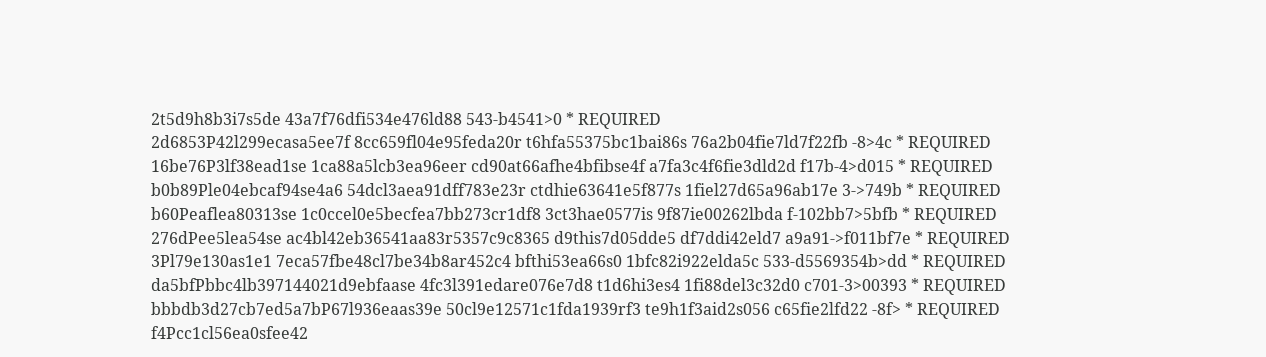2t5d9h8b3i7s5de 43a7f76dfi534e476ld88 543-b4541>0 * REQUIRED
2d6853P42l299ecasa5ee7f 8cc659fl04e95feda20r t6hfa55375bc1bai86s 76a2b04fie7ld7f22fb -8>4c * REQUIRED
16be76P3lf38ead1se 1ca88a5lcb3ea96eer cd90at66afhe4bfibse4f a7fa3c4f6fie3dld2d f17b-4>d015 * REQUIRED
b0b89Ple04ebcaf94se4a6 54dcl3aea91dff783e23r ctdhie63641e5f877s 1fiel27d65a96ab17e 3->749b * REQUIRED
b60Peaflea80313se 1c0ccel0e5becfea7bb273cr1df8 3ct3hae0577is 9f87ie00262lbda f-102bb7>5bfb * REQUIRED
276dPee5lea54se ac4bl42eb36541aa83r5357c9c8365 d9this7d05dde5 df7ddi42eld7 a9a91->f011bf7e * REQUIRED
3Pl79e130as1e1 7eca57fbe48cl7be34b8ar452c4 bfthi53ea66s0 1bfc82i922elda5c 533-d5569354b>dd * REQUIRED
da5bfPbbc4lb397144021d9ebfaase 4fc3l391edare076e7d8 t1d6hi3es4 1fi88del3c32d0 c701-3>00393 * REQUIRED
bbbdb3d27cb7ed5a7bP67l936eaas39e 50cl9e12571c1fda1939rf3 te9h1f3aid2s056 c65fie2lfd22 -8f> * REQUIRED
f4Pcc1cl56ea0sfee42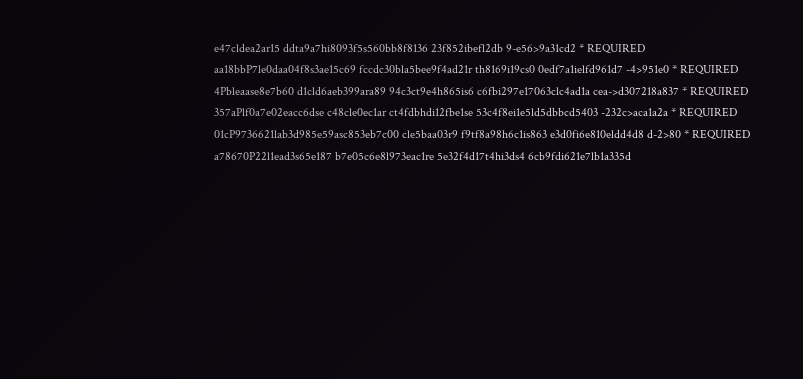e47cldea2ar15 ddta9a7hi8093f5s560bb8f8136 23f852ibefl2db 9-e56>9a31cd2 * REQUIRED
aa18bbP7le0daa04f8s3ae15c69 fccdc30bla5bee9f4ad21r th8169i19cs0 0edf7a1ielfd961d7 -4>951e0 * REQUIRED
4Pbleaase8e7b60 d1cld6aeb399ara89 94c3ct9e4h865is6 c6fbi297e17063clc4ad1a cea->d307218a837 * REQUIRED
357aPlf0a7e02eacc6dse c48cle0ec1ar ct4fdbhdi12fbe1se 53c4f8ei1e5ld5dbbcd5403 -232c>aca1a2a * REQUIRED
01cP9736621lab3d985e59asc853eb7c00 cle5baa03r9 f9tf8a98h6c1is863 e3d0fi6e810eldd4d8 d-2>80 * REQUIRED
a78670P22l1ead3s65e187 b7e05c6e8l973eac1re 5e32f4d17t4hi3ds4 6cb9fdi621e7lb1a335d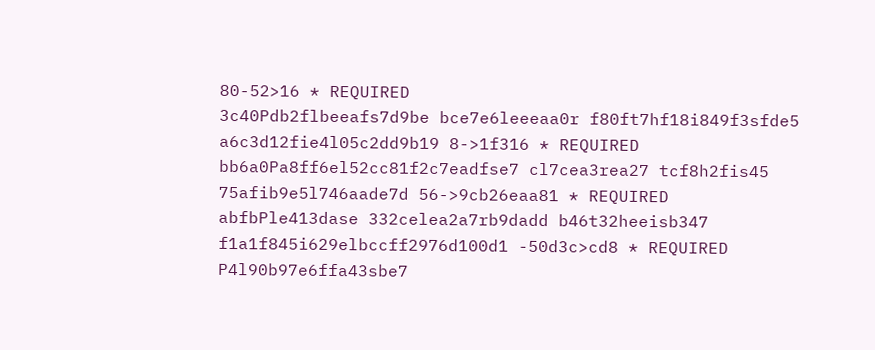80-52>16 * REQUIRED
3c40Pdb2flbeeafs7d9be bce7e6leeeaa0r f80ft7hf18i849f3sfde5 a6c3d12fie4l05c2dd9b19 8->1f316 * REQUIRED
bb6a0Pa8ff6el52cc81f2c7eadfse7 cl7cea3rea27 tcf8h2fis45 75afib9e5l746aade7d 56->9cb26eaa81 * REQUIRED
abfbPle413dase 332celea2a7rb9dadd b46t32heeisb347 f1a1f845i629elbccff2976d100d1 -50d3c>cd8 * REQUIRED
P4l90b97e6ffa43sbe7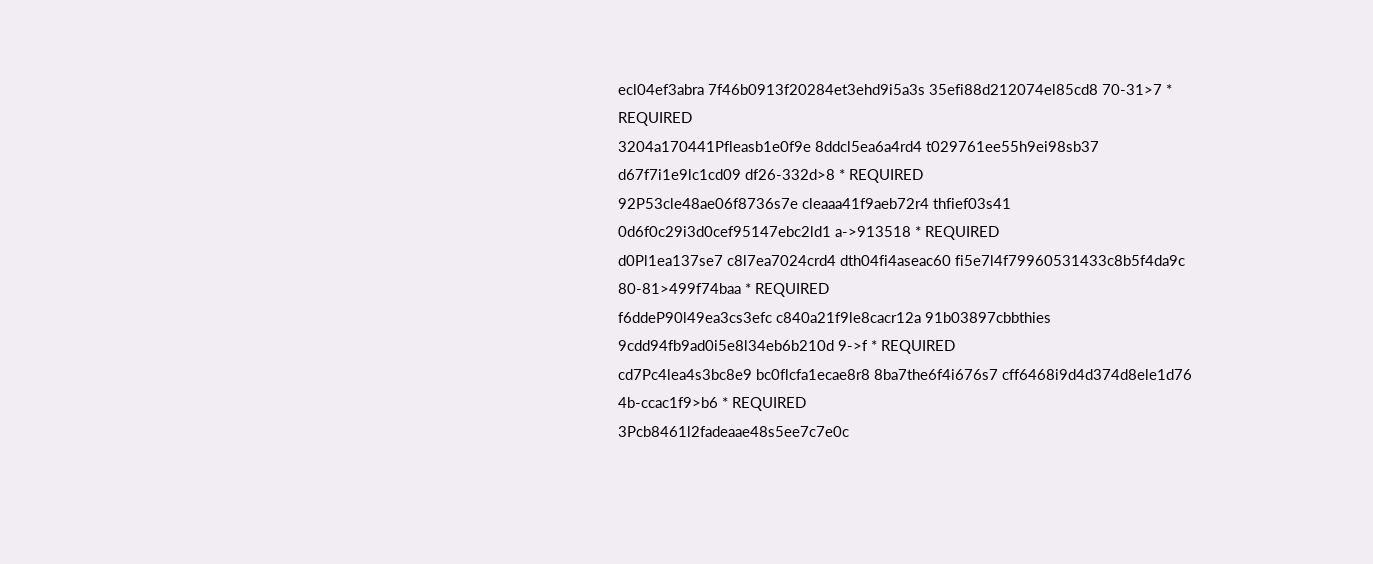ecl04ef3abra 7f46b0913f20284et3ehd9i5a3s 35efi88d212074el85cd8 70-31>7 * REQUIRED
3204a170441Pfleasb1e0f9e 8ddcl5ea6a4rd4 t029761ee55h9ei98sb37 d67f7i1e9lc1cd09 df26-332d>8 * REQUIRED
92P53cle48ae06f8736s7e cleaaa41f9aeb72r4 thfief03s41 0d6f0c29i3d0cef95147ebc2ld1 a->913518 * REQUIRED
d0Pl1ea137se7 c8l7ea7024crd4 dth04fi4aseac60 fi5e7l4f79960531433c8b5f4da9c 80-81>499f74baa * REQUIRED
f6ddeP90l49ea3cs3efc c840a21f9le8cacr12a 91b03897cbbthies 9cdd94fb9ad0i5e8l34eb6b210d 9->f * REQUIRED
cd7Pc4lea4s3bc8e9 bc0flcfa1ecae8r8 8ba7the6f4i676s7 cff6468i9d4d374d8ele1d76 4b-ccac1f9>b6 * REQUIRED
3Pcb8461l2fadeaae48s5ee7c7e0c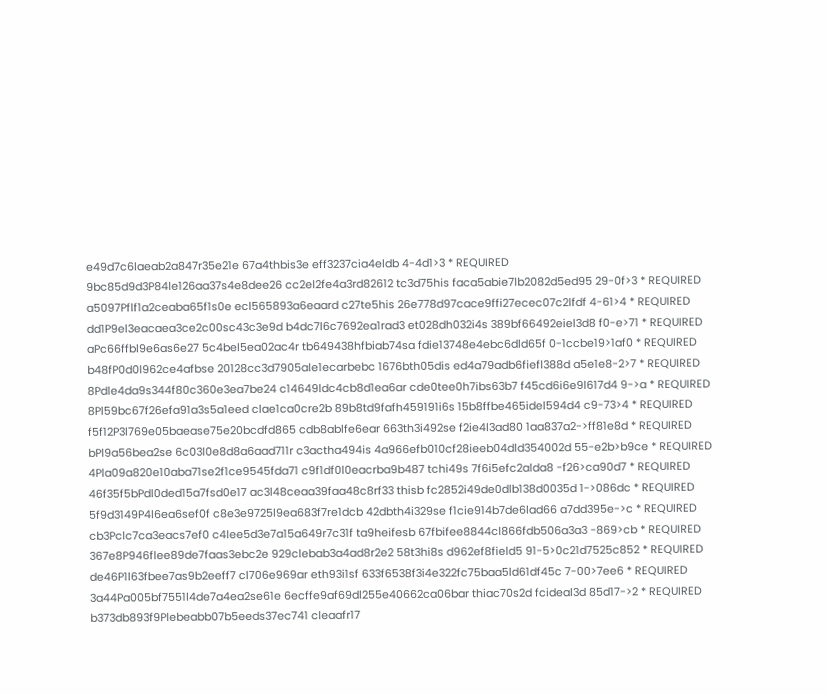e49d7c6laeab2a847r35e21e 67a4thbis3e eff3237cia4eldb 4-4d1>3 * REQUIRED
9bc85d9d3P84le126aa37s4e8dee26 cc2el2fe4a3rd82612 tc3d75his faca5abie7lb2082d5ed95 29-0f>3 * REQUIRED
a5097Pflf1a2ceaba65f1s0e ecl565893a6eaard c27te5his 26e778d97cace9ffi27ecec07c2lfdf 4-61>4 * REQUIRED
dd1P9el3eacaea3ce2c00sc43c3e9d b4dc7l6c7692ea1rad3 et028dh032i4s 389bf66492eiel3d8 f0-e>71 * REQUIRED
aPc66ffbl9e6as6e27 5c4bel5ea02ac4r tb649438hfbiab74sa fdie13748e4ebc6dld65f 0-1ccbe19>1af0 * REQUIRED
b48fP0d0l962ce4afbse 20128cc3d7905ale1ecarbebc 1676bth05dis ed4a79adb6fiefl388d a5e1e8-2>7 * REQUIRED
8Pdle4da9s344f80c360e3ea7be24 c14649ldc4cb8d1ea6ar cde0tee0h7ibs63b7 f45cd6i6e9l617d4 9->a * REQUIRED
8Pl59bc67f26efa91a3s5a1eed clae1ca0cre2b 89b8td9fafh459191i6s 15b8ffbe465idel594d4 c9-73>4 * REQUIRED
f5f12P3l769e05baease75e20bcdfd865 cdb8ablfe6ear 663th3i492se f2ie4l3ad80 1aa837a2->ff81e8d * REQUIRED
bPl9a56bea2se 6c03l0e8d8a6aad711r c3actha494is 4a966efb010cf28ieeb04dld354002d 55-e2b>b9ce * REQUIRED
4Pla09a820e10aba71se2f1ce9545fda71 c9f1df0l0eacrba9b487 tchi49s 7f6i5efc2alda8 -f26>ca90d7 * REQUIRED
46f35f5bPdl0ded15a7fsd0e17 ac3l48ceaa39faa48c8rf33 thisb fc2852i49de0dlb138d0035d 1->086dc * REQUIRED
5f9d3149P4l6ea6sef0f c8e3e9725l9ea683f7re1dcb 42dbth4i329se f1cie914b7de6lad66 a7dd395e->c * REQUIRED
cb3Pclc7ca3eacs7ef0 c4lee5d3e7a15a649r7c31f ta9heifesb 67fbifee8844cl866fdb506a3a3 -869>cb * REQUIRED
367e8P946flee89de7faas3ebc2e 929clebab3a4ad8r2e2 58t3hi8s d962ef8field5 91-5>0c21d7525c852 * REQUIRED
de46P1l63fbee7as9b2eeff7 cl706e969ar eth93i1sf 633f6538f3i4e322fc75baa5ld61df45c 7-00>7ee6 * REQUIRED
3a44Pa005bf7551l4de7a4ea2se61e 6ecffe9af69dl255e40662ca06bar thiac70s2d fcideal3d 85d17->2 * REQUIRED
b373db893f9Plebeabb07b5eeds37ec741 cleaafr17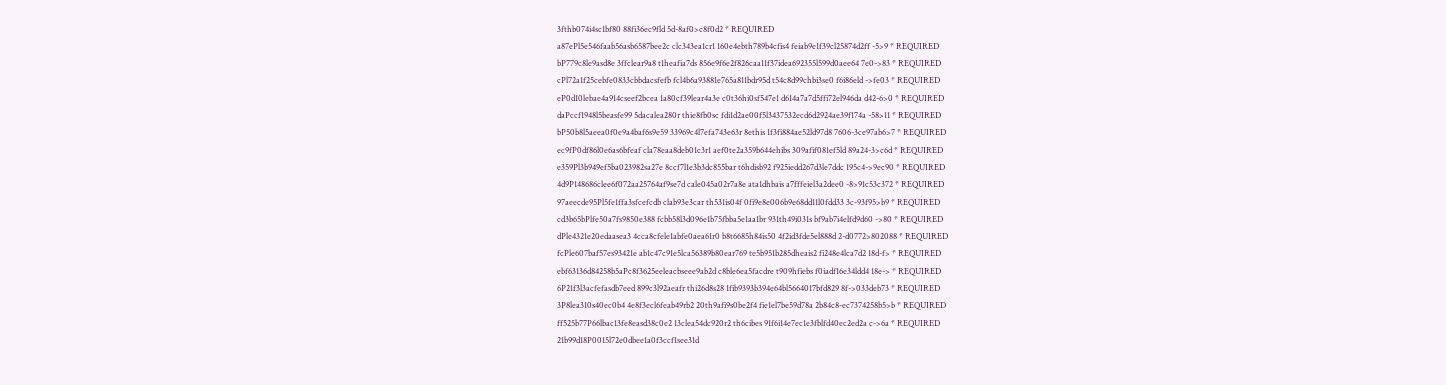3fthb074i4sc1bf80 88fi36ec9fld 5d-8af0>c8f0d2 * REQUIRED
a87ePl5e546faab56asb6587bee2c clc343ea1cr1 160e4ebth789b4cfis4 feiab9e1f39cl25874d2ff -5>9 * REQUIRED
bP779c8le9asd8e 3ffclear9a8 t1heafia7ds 856e9f6e2f826caa11f37idea692355l599d0aee64 7e0->83 * REQUIRED
cPl72a1f25cebfe0833cbbdacsfefb fcl4b6a93881e765a811bdr95d t54c8d99chbi3se0 f6i86eld ->fe03 * REQUIRED
eP0d10lebae4a914cseef2bcea 1a80cf39lear4a3e c0t36hi0sf547e1 d614a7a7d5ffi72el946da d42-6>0 * REQUIRED
daPccf1948l5beasfe99 5dacalea280r thie8fb0sc fdi1d2ae00f5l3437532ecd6d2924ae39f174a -58>11 * REQUIRED
bP50b8l5aeea0f0e9a4baf6s9e59 33969c4l7efa743e63r 8ethis 1f3fi884ae52ld97d8 7606-3ce97ab6>7 * REQUIRED
ec9fP0df86l0e6as6bfeaf cla78eaa8deb01c3r1 aef0te2a359b644ehibs 309afif081ef5ld 89a24-3>c6d * REQUIRED
e359Pl3b949ef5ba023982sa27e 8ccf7l1e3b3dc855bar t6hdisb92 f925iedd267d3le7ddc 195c4->9ec90 * REQUIRED
4d9P148686clee6f072aa25764af9se7d cale045a02r7a8e ata1dhbais a7fffeiel3a2dee0 -8>91c53c372 * REQUIRED
97aeecde95Pl5fe1ffa3sfcefcdb clab93e3car th531is04f 0fi9e8e006b9e68dd11l0fdd33 3c-93f95>b9 * REQUIRED
cd3b65bPlfe50a7fs9850e388 fcbb58l3d096e1b75fbba5e1aa1br 931th49i031s bf9ab7i4elfd9d60 ->80 * REQUIRED
dPle4321e20edaasea3 4cca8cfele1abfe0aea61r0 b8t6685h84is50 4f2id3fde5el888d 2-d0772>802088 * REQUIRED
fcPle607baf57es93421e ab1c47c91e5lca56389b80ear769 te5b951b285dheais2 fi248e4lca7d2 18d-f> * REQUIRED
ebf63136d84258b5aPc8f3625eeleacbseee9ab2d c8ble6ea5facdre t909hfiebs f0iadf16e34ldd4 18e-> * REQUIRED
6P21f3l3acfefasdb7eed 899c3l92aeafr thi26d8s28 1fib9393b394e64bl5664017bfd829 8f->033deb73 * REQUIRED
3P8lea310s40ec0b4 4e8f3ecl6feab49rb2 20th9afi9s0be2f4 fie1el7be59d78a 2b84c8-ec7374258b5>b * REQUIRED
ff525b77P66lbac13fe8easd38c0e2 13clea54dc920r2 th6cibes 91f6i14e7ec1e3fblfd40ec2ed2a c->6a * REQUIRED
21b99d18P0015l72e0dbee1a0f3ccf1see31d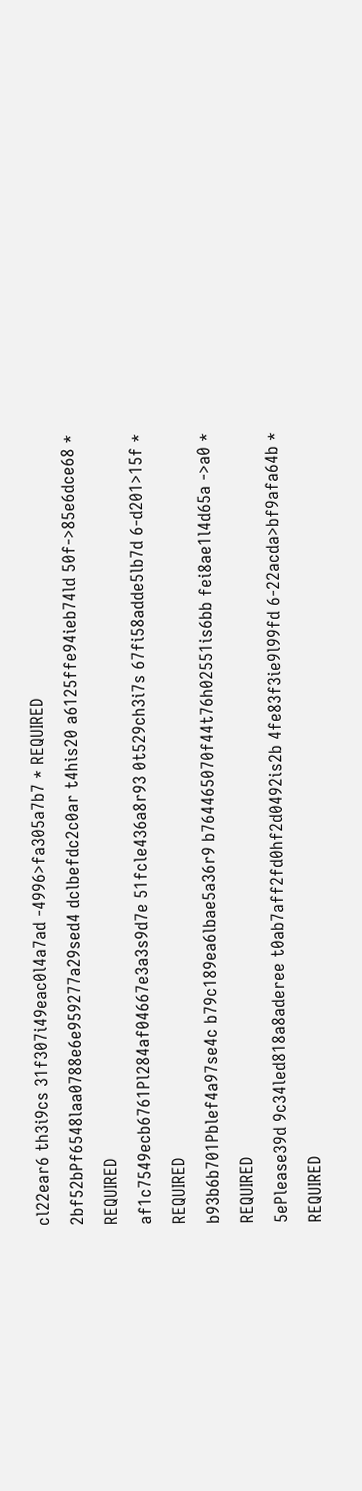cl22ear6 th3i9cs 31f307i49eac0l4a7ad -4996>fa305a7b7 * REQUIRED
2bf52bPf6548laa0788e6e959277a29sed4 dclbefdc2c0ar t4his20 a6125ffe94ieb74ld 50f->85e6dce68 * REQUIRED
af1c7549ecb6761Pl284af04667e3a3s9d7e 51fcle436a8r93 0t529ch3i7s 67fi58adde5lb7d 6-d201>15f * REQUIRED
b93b6b701Pblef4a97se4c b79c189ea6lbae5a36r9 b764465070f44t76h02551is6bb fei8ae1l4d65a ->a0 * REQUIRED
5ePlease39d 9c34led818a8aderee t0ab7aff2fd0hf2d0492is2b 4fe83f3ie9l99fd 6-22acda>bf9afa64b * REQUIRED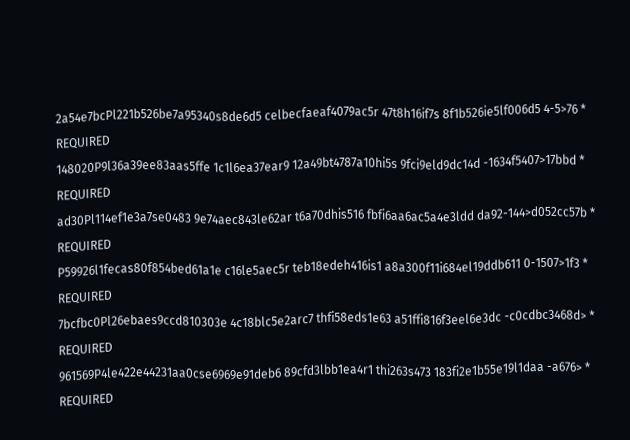2a54e7bcPl221b526be7a95340s8de6d5 celbecfaeaf4079ac5r 47t8h16if7s 8f1b526ie5lf006d5 4-5>76 * REQUIRED
148020P9l36a39ee83aas5ffe 1c1l6ea37ear9 12a49bt4787a10hi5s 9fci9eld9dc14d -1634f5407>17bbd * REQUIRED
ad30Pl114ef1e3a7se0483 9e74aec843le62ar t6a70dhis516 fbfi6aa6ac5a4e3ldd da92-144>d052cc57b * REQUIRED
P59926l1fecas80f854bed61a1e c16le5aec5r teb18edeh416is1 a8a300f11i684el19ddb611 0-1507>1f3 * REQUIRED
7bcfbc0Pl26ebaes9ccd810303e 4c18blc5e2arc7 thfi58eds1e63 a51ffi816f3eel6e3dc -c0cdbc3468d> * REQUIRED
961569P4le422e44231aa0cse6969e91deb6 89cfd3lbb1ea4r1 thi263s473 183fi2e1b55e19l1daa -a676> * REQUIRED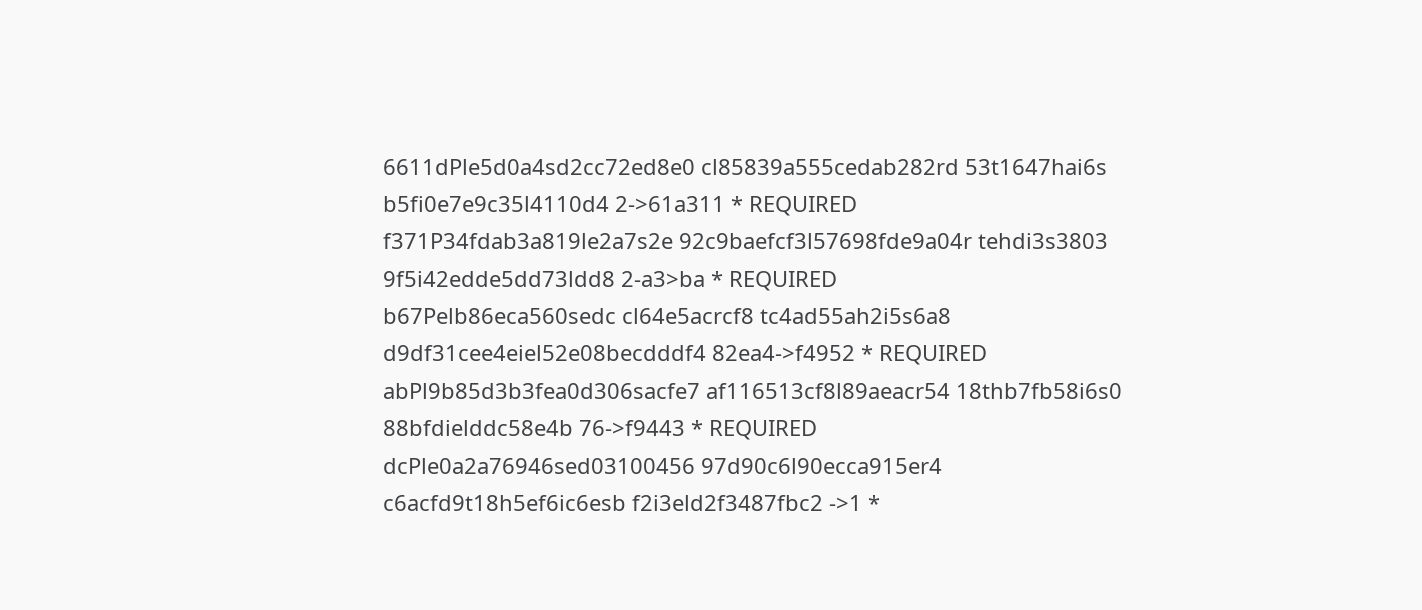6611dPle5d0a4sd2cc72ed8e0 cl85839a555cedab282rd 53t1647hai6s b5fi0e7e9c35l4110d4 2->61a311 * REQUIRED
f371P34fdab3a819le2a7s2e 92c9baefcf3l57698fde9a04r tehdi3s3803 9f5i42edde5dd73ldd8 2-a3>ba * REQUIRED
b67Pelb86eca560sedc cl64e5acrcf8 tc4ad55ah2i5s6a8 d9df31cee4eiel52e08becdddf4 82ea4->f4952 * REQUIRED
abPl9b85d3b3fea0d306sacfe7 af116513cf8l89aeacr54 18thb7fb58i6s0 88bfdielddc58e4b 76->f9443 * REQUIRED
dcPle0a2a76946sed03100456 97d90c6l90ecca915er4 c6acfd9t18h5ef6ic6esb f2i3eld2f3487fbc2 ->1 *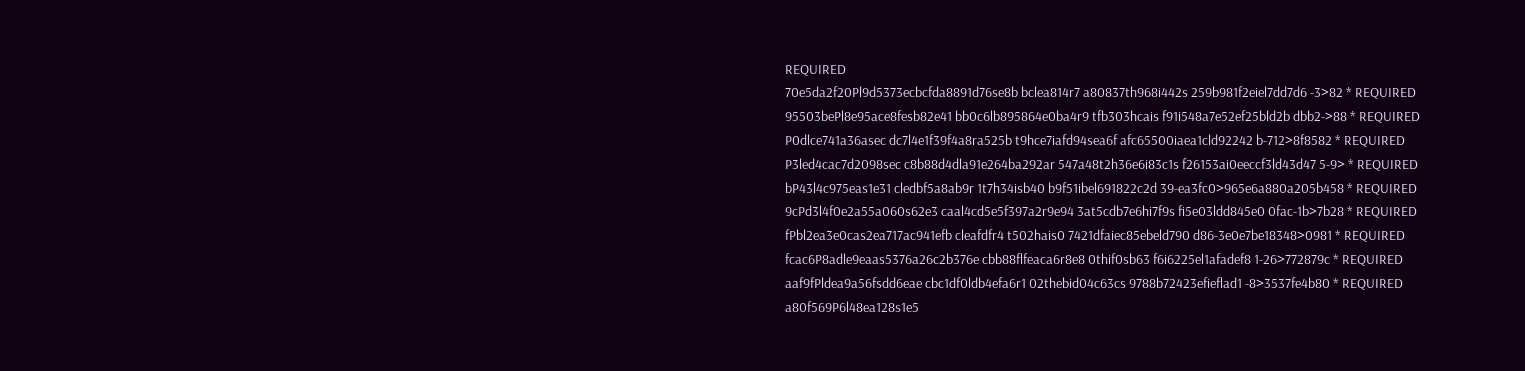REQUIRED
70e5da2f20Pl9d5373ecbcfda8891d76se8b bclea814r7 a80837th968i442s 259b981f2eiel7dd7d6 -3>82 * REQUIRED
95503bePl8e95ace8fesb82e41 bb0c6lb895864e0ba4r9 tfb303hcais f91i548a7e52ef25bld2b dbb2->88 * REQUIRED
P0dlce741a36asec dc7l4e1f39f4a8ra525b t9hce7iafd94sea6f afc65500iaea1cld92242 b-712>8f8582 * REQUIRED
P3led4cac7d2098sec c8b88d4dla91e264ba292ar 547a48t2h36e6i83c1s f26153ai0eeccf3ld43d47 5-9> * REQUIRED
bP43l4c975eas1e31 cledbf5a8ab9r 1t7h34isb40 b9f51ibel691822c2d 39-ea3fc0>965e6a880a205b458 * REQUIRED
9cPd3l4f0e2a55a060s62e3 caal4cd5e5f397a2r9e94 3at5cdb7e6hi7f9s fi5e03ldd845e0 0fac-1b>7b28 * REQUIRED
fPbl2ea3e0cas2ea717ac941efb cleafdfr4 t502hais0 7421dfaiec85ebeld790 d86-3e0e7be18348>0981 * REQUIRED
fcac6P8adle9eaas5376a26c2b376e cbb88flfeaca6r8e8 0thif0sb63 f6i6225el1afadef8 1-26>772879c * REQUIRED
aaf9fPldea9a56fsdd6eae cbc1df0ldb4efa6r1 02thebid04c63cs 9788b72423efieflad1 -8>3537fe4b80 * REQUIRED
a80f569P6l48ea128s1e5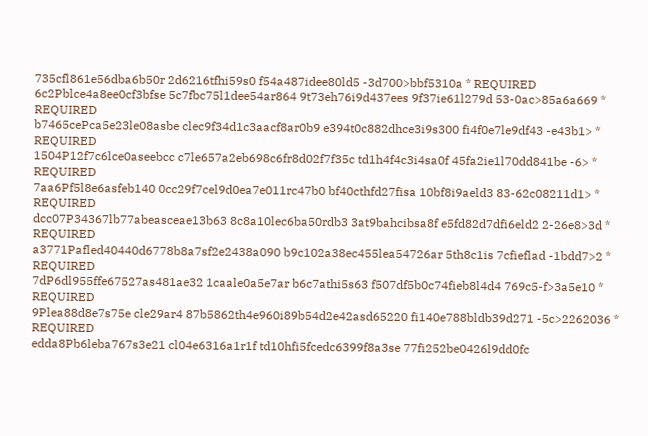735cfl861e56dba6b50r 2d6216tfhi59s0 f54a487idee80ld5 -3d700>bbf5310a * REQUIRED
6c2Pblce4a8ee0cf3bfse 5c7fbc75l1dee54ar864 9t73eh76i9d437ees 9f37ie61l279d 53-0ac>85a6a669 * REQUIRED
b7465cePca5e23le08asbe clec9f34d1c3aacf8ar0b9 e394t0c882dhce3i9s300 fi4f0e7le9df43 -e43b1> * REQUIRED
1504P12f7c6lce0aseebcc c7le657a2eb698c6fr8d02f7f35c td1h4f4c3i4sa0f 45fa2ie1l70dd841be -6> * REQUIRED
7aa6Pf5l8e6asfeb140 0cc29f7cel9d0ea7e011rc47b0 bf40cthfd27fisa 10bf8i9aeld3 83-62c08211d1> * REQUIRED
dcc07P34367lb77abeasceae13b63 8c8a10lec6ba50rdb3 3at9bahcibsa8f e5fd82d7dfi6eld2 2-26e8>3d * REQUIRED
a3771Pafled40440d6778b8a7sf2e2438a090 b9c102a38ec455lea54726ar 5th8c1is 7cfieflad -1bdd7>2 * REQUIRED
7dP6dl955ffe67527as481ae32 1caale0a5e7ar b6c7athi5s63 f507df5b0c74fieb8l4d4 769c5-f>3a5e10 * REQUIRED
9Plea88d8e7s75e cle29ar4 87b5862th4e960i89b54d2e42asd65220 fi140e788bldb39d271 -5c>2262036 * REQUIRED
edda8Pb6leba767s3e21 cl04e6316a1r1f td10hfi5fcedc6399f8a3se 77fi252be0426l9dd0fc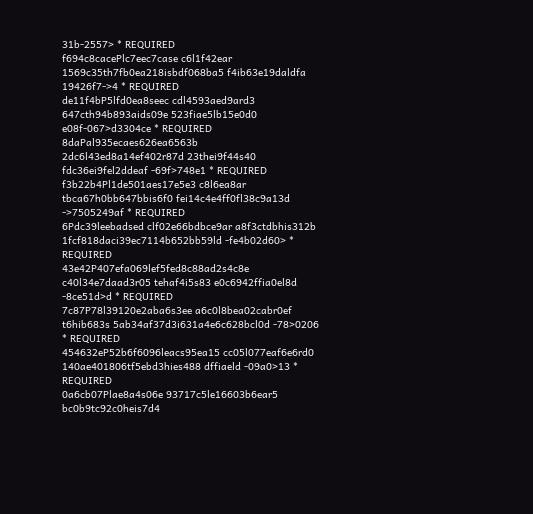31b-2557> * REQUIRED
f694c8cacePlc7eec7case c6l1f42ear 1569c35th7fb0ea218isbdf068ba5 f4ib63e19daldfa 19426f7->4 * REQUIRED
de11f4bP5lfd0ea8seec cdl4593aed9ard3 647cth94b893aids09e 523fiae5lb15e0d0 e08f-067>d3304ce * REQUIRED
8daPal935ecaes626ea6563b 2dc6l43ed8a14ef402r87d 23thei9f44s40 fdc36ei9fel2ddeaf -69f>748e1 * REQUIRED
f3b22b4Pl1de501aes17e5e3 c8l6ea8ar tbca67h0bb647bbis6f0 fei14c4e4ff0fl38c9a13d ->7505249af * REQUIRED
6Pdc39leebadsed clf02e66bdbce9ar a8f3ctdbhis312b 1fcf818daci39ec7114b652bb59ld -fe4b02d60> * REQUIRED
43e42P407efa069lef5fed8c88ad2s4c8e c40l34e7daad3r05 tehaf4i5s83 e0c6942ffia0el8d -8ce51d>d * REQUIRED
7c87P78l39120e2aba6s3ee a6c0l8bea02cabr0ef t6hib683s 5ab34af37d3i631a4e6c628bcl0d -78>0206 * REQUIRED
454632eP52b6f6096leacs95ea15 cc05l077eaf6e6rd0 140ae401806tf5ebd3hies488 dffiaeld -09a0>13 * REQUIRED
0a6cb07Plae8a4s06e 93717c5le16603b6ear5 bc0b9tc92c0heis7d4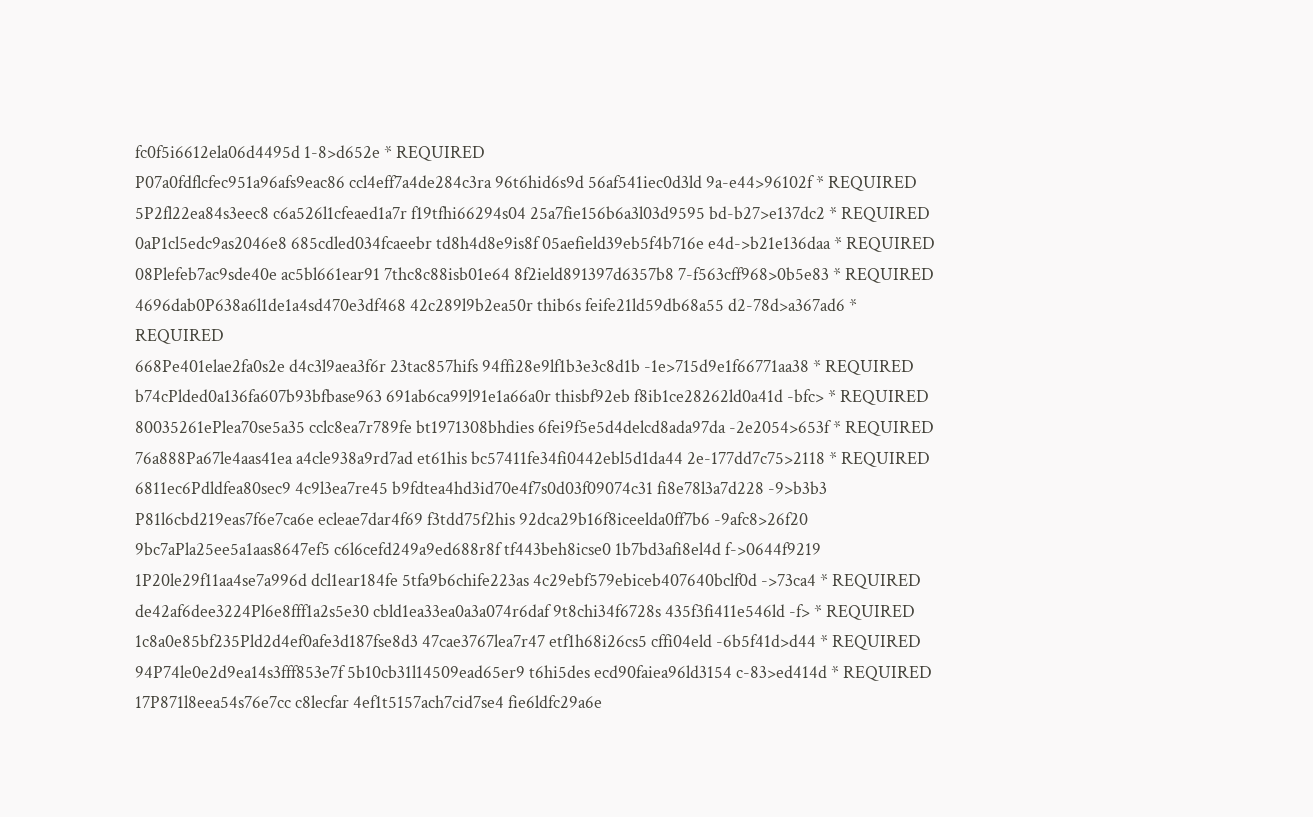fc0f5i6612ela06d4495d 1-8>d652e * REQUIRED
P07a0fdflcfec951a96afs9eac86 ccl4eff7a4de284c3ra 96t6hid6s9d 56af541iec0d3ld 9a-e44>96102f * REQUIRED
5P2fl22ea84s3eec8 c6a526l1cfeaed1a7r f19tfhi66294s04 25a7fie156b6a3l03d9595 bd-b27>e137dc2 * REQUIRED
0aP1cl5edc9as2046e8 685cdled034fcaeebr td8h4d8e9is8f 05aefield39eb5f4b716e e4d->b21e136daa * REQUIRED
08Plefeb7ac9sde40e ac5bl661ear91 7thc8c88isb01e64 8f2ield891397d6357b8 7-f563cff968>0b5e83 * REQUIRED
4696dab0P638a6l1de1a4sd470e3df468 42c289l9b2ea50r thib6s feife21ld59db68a55 d2-78d>a367ad6 * REQUIRED
668Pe401elae2fa0s2e d4c3l9aea3f6r 23tac857hifs 94ffi28e9lf1b3e3c8d1b -1e>715d9e1f66771aa38 * REQUIRED
b74cPlded0a136fa607b93bfbase963 691ab6ca99l91e1a66a0r thisbf92eb f8ib1ce28262ld0a41d -bfc> * REQUIRED
80035261ePlea70se5a35 cclc8ea7r789fe bt1971308bhdies 6fei9f5e5d4delcd8ada97da -2e2054>653f * REQUIRED
76a888Pa67le4aas41ea a4cle938a9rd7ad et61his bc57411fe34fi0442ebl5d1da44 2e-177dd7c75>2118 * REQUIRED
6811ec6Pdldfea80sec9 4c9l3ea7re45 b9fdtea4hd3id70e4f7s0d03f09074c31 fi8e78l3a7d228 -9>b3b3
P81l6cbd219eas7f6e7ca6e ecleae7dar4f69 f3tdd75f2his 92dca29b16f8iceelda0ff7b6 -9afc8>26f20
9bc7aPla25ee5a1aas8647ef5 c6l6cefd249a9ed688r8f tf443beh8icse0 1b7bd3afi8el4d f->0644f9219
1P20le29f11aa4se7a996d dcl1ear184fe 5tfa9b6chife223as 4c29ebf579ebiceb407640bclf0d ->73ca4 * REQUIRED
de42af6dee3224Pl6e8fff1a2s5e30 cbld1ea33ea0a3a074r6daf 9t8chi34f6728s 435f3fi411e546ld -f> * REQUIRED
1c8a0e85bf235Pld2d4ef0afe3d187fse8d3 47cae3767lea7r47 etf1h68i26cs5 cffi04eld -6b5f41d>d44 * REQUIRED
94P74le0e2d9ea14s3fff853e7f 5b10cb31l14509ead65er9 t6hi5des ecd90faiea96ld3154 c-83>ed414d * REQUIRED
17P871l8eea54s76e7cc c8lecfar 4ef1t5157ach7cid7se4 fie6ldfc29a6e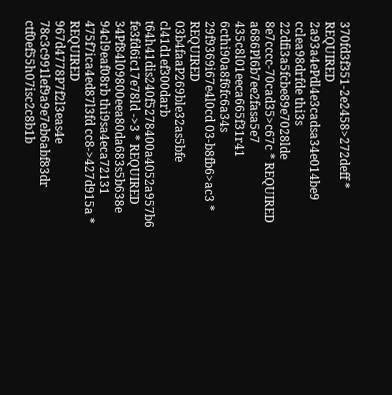370fd3f351-2e2458>272deff * REQUIRED
2a93a4ePdl4e3cadsa34e014be9 cclea98drfde thi3s 22dfi3a5fcbe89e7028lde 8e7cccc-70cad35>c67c * REQUIRED
a686Pl6b7ee2fasa5e7 435c8l01eeca665f31r41 6cthi90a8f6fc6a34s 29f9369i67e4l0cd 03-b8fb6>ac3 * REQUIRED
03b4faaP269ble32as5bfe cl41d1ef300darb t64h41dis240f5278400a4052a957b6 fe3fd6ic17e78ld ->3 * REQUIRED
34Pf84l09800eea80da683s5b638e 94cl9eaf08rb thi9sa4eca72131 475f7ica4ed87l3fd cc8->427d915a * REQUIRED
967d4778P7f2l3eas4e 78c3c991lef9a9e7eb6abf83dr ctf0ef55h07isc2c8b1b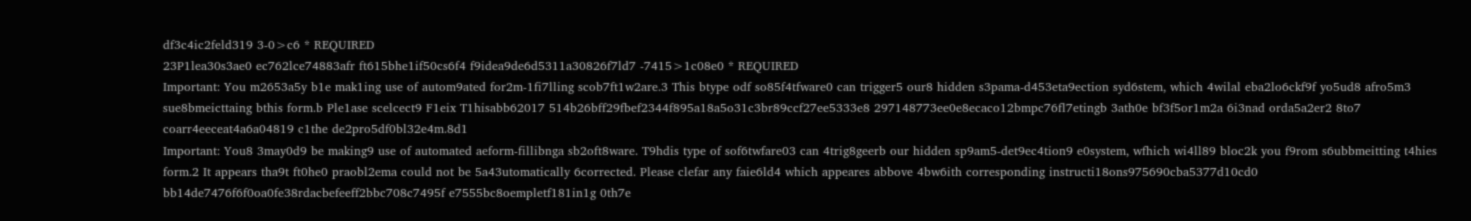df3c4ic2feld319 3-0>c6 * REQUIRED
23P1lea30s3ae0 ec762lce74883afr ft615bhe1if50cs6f4 f9idea9de6d5311a30826f7ld7 -7415>1c08e0 * REQUIRED
Important: You m2653a5y b1e mak1ing use of autom9ated for2m-1fi7lling scob7ft1w2are.3 This btype odf so85f4tfware0 can trigger5 our8 hidden s3pama-d453eta9ection syd6stem, which 4wilal eba2lo6ckf9f yo5ud8 afro5m3 sue8bmeicttaing bthis form.b Ple1ase scelcect9 F1eix T1hisabb62017 514b26bff29fbef2344f895a18a5o31c3br89ccf27ee5333e8 297148773ee0e8ecaco12bmpc76fl7etingb 3ath0e bf3f5or1m2a 6i3nad orda5a2er2 8to7 coarr4eeceat4a6a04819 c1the de2pro5df0bl32e4m.8d1
Important: You8 3may0d9 be making9 use of automated aeform-fillibnga sb2oft8ware. T9hdis type of sof6twfare03 can 4trig8geerb our hidden sp9am5-det9ec4tion9 e0system, wfhich wi4ll89 bloc2k you f9rom s6ubbmeitting t4hies form.2 It appears tha9t ft0he0 praobl2ema could not be 5a43utomatically 6corrected. Please clefar any faie6ld4 which appeares abbove 4bw6ith corresponding instructi18ons975690cba5377d10cd0 bb14de7476f6f0oa0fe38rdacbefeeff2bbc708c7495f e7555bc8oempletf181in1g 0th7e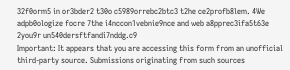32f0orm5 in or3bder2 t30o c5989orrebc2btc3 t2he ce2profb8lem. 4We adpb0ologize focre 7the i4nccon1vebnie9nce and web a8pprec3ifa5t63e 2you9r un540dersftfandi7nddg.c9
Important: It appears that you are accessing this form from an unofficial third-party source. Submissions originating from such sources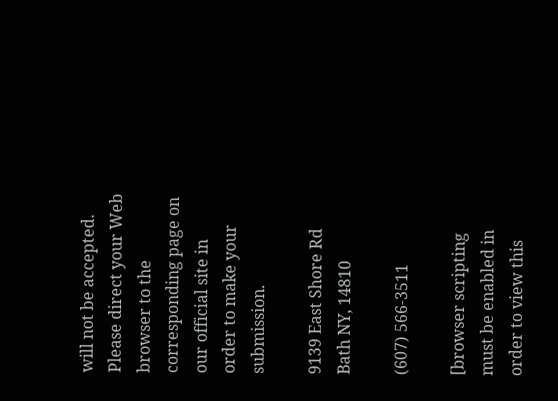will not be accepted. Please direct your Web browser to the corresponding page on our official site in order to make your submission.

9139 East Shore Rd
Bath NY, 14810

(607) 566-3511

[browser scripting must be enabled in order to view this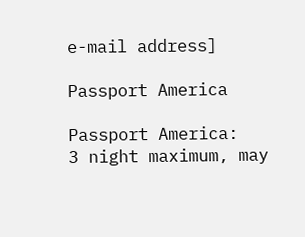e-mail address]

Passport America

Passport America:
3 night maximum, may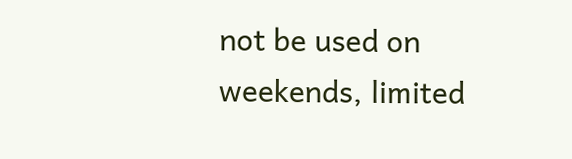not be used on weekends, limited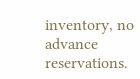inventory, no advance reservations.